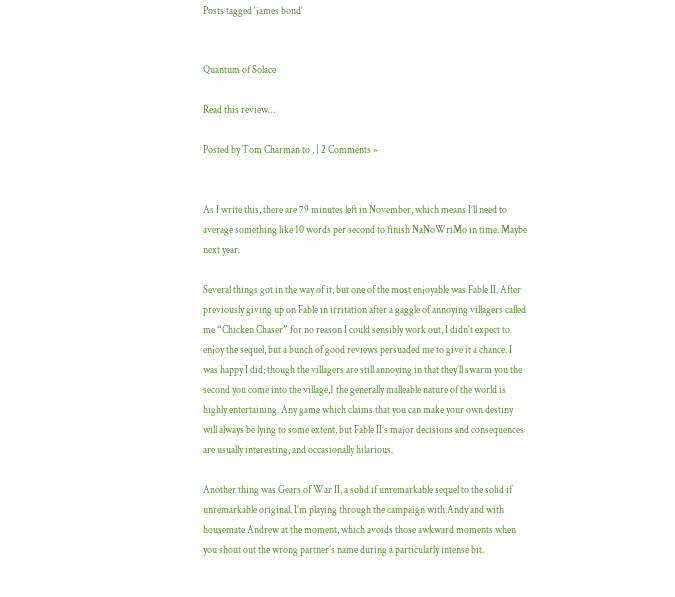Posts tagged ‘james bond’


Quantum of Solace

Read this review…

Posted by Tom Charman to , | 2 Comments »


As I write this, there are 79 minutes left in November, which means I’ll need to average something like 10 words per second to finish NaNoWriMo in time. Maybe next year.

Several things got in the way of it, but one of the most enjoyable was Fable II. After previously giving up on Fable in irritation after a gaggle of annoying villagers called me “Chicken Chaser” for no reason I could sensibly work out, I didn’t expect to enjoy the sequel, but a bunch of good reviews persuaded me to give it a chance. I was happy I did; though the villagers are still annoying in that they’ll swarm you the second you come into the village,1 the generally malleable nature of the world is highly entertaining. Any game which claims that you can make your own destiny will always be lying to some extent, but Fable II’s major decisions and consequences are usually interesting, and occasionally hilarious.

Another thing was Gears of War II, a solid if unremarkable sequel to the solid if unremarkable original. I’m playing through the campaign with Andy and with housemate Andrew at the moment, which avoids those awkward moments when you shout out the wrong partner’s name during a particularly intense bit.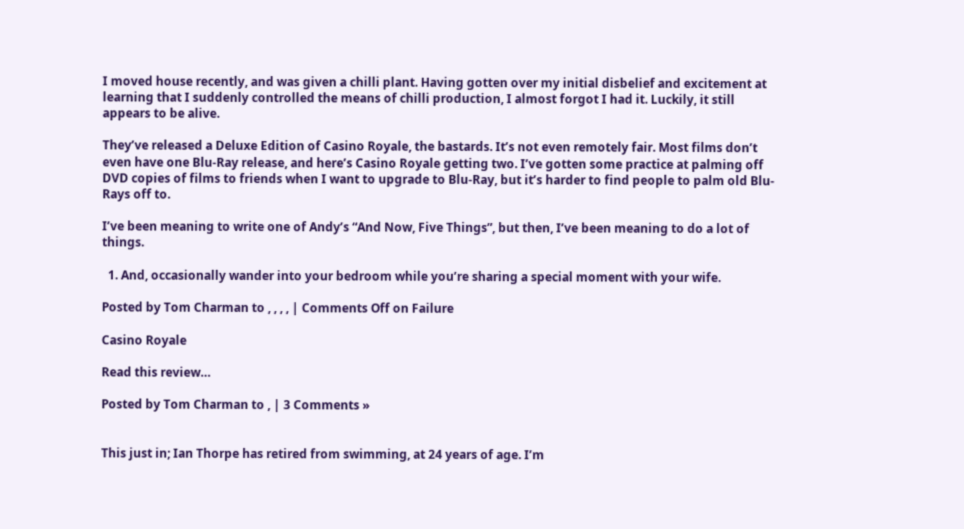I moved house recently, and was given a chilli plant. Having gotten over my initial disbelief and excitement at learning that I suddenly controlled the means of chilli production, I almost forgot I had it. Luckily, it still appears to be alive.

They’ve released a Deluxe Edition of Casino Royale, the bastards. It’s not even remotely fair. Most films don’t even have one Blu-Ray release, and here’s Casino Royale getting two. I’ve gotten some practice at palming off DVD copies of films to friends when I want to upgrade to Blu-Ray, but it’s harder to find people to palm old Blu-Rays off to.

I’ve been meaning to write one of Andy’s “And Now, Five Things”, but then, I’ve been meaning to do a lot of things.

  1. And, occasionally wander into your bedroom while you’re sharing a special moment with your wife.

Posted by Tom Charman to , , , , | Comments Off on Failure

Casino Royale

Read this review…

Posted by Tom Charman to , | 3 Comments »


This just in; Ian Thorpe has retired from swimming, at 24 years of age. I’m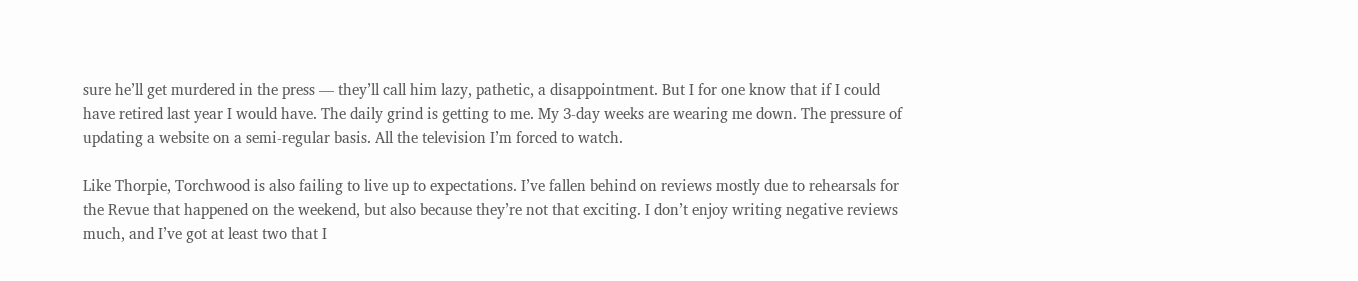sure he’ll get murdered in the press — they’ll call him lazy, pathetic, a disappointment. But I for one know that if I could have retired last year I would have. The daily grind is getting to me. My 3-day weeks are wearing me down. The pressure of updating a website on a semi-regular basis. All the television I’m forced to watch.

Like Thorpie, Torchwood is also failing to live up to expectations. I’ve fallen behind on reviews mostly due to rehearsals for the Revue that happened on the weekend, but also because they’re not that exciting. I don’t enjoy writing negative reviews much, and I’ve got at least two that I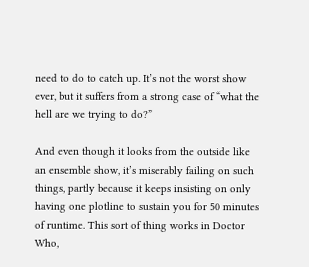need to do to catch up. It’s not the worst show ever, but it suffers from a strong case of “what the hell are we trying to do?”

And even though it looks from the outside like an ensemble show, it’s miserably failing on such things, partly because it keeps insisting on only having one plotline to sustain you for 50 minutes of runtime. This sort of thing works in Doctor Who,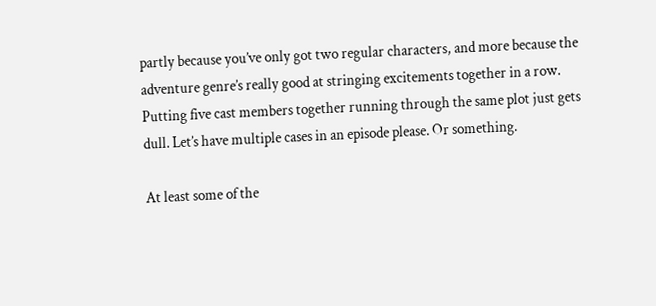partly because you’ve only got two regular characters, and more because the adventure genre’s really good at stringing excitements together in a row. Putting five cast members together running through the same plot just gets dull. Let’s have multiple cases in an episode please. Or something.

At least some of the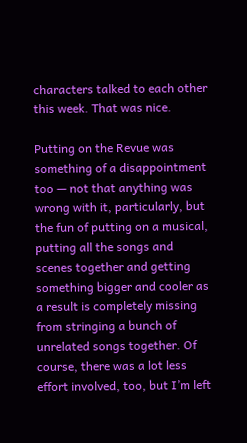characters talked to each other this week. That was nice.

Putting on the Revue was something of a disappointment too — not that anything was wrong with it, particularly, but the fun of putting on a musical, putting all the songs and scenes together and getting something bigger and cooler as a result is completely missing from stringing a bunch of unrelated songs together. Of course, there was a lot less effort involved, too, but I’m left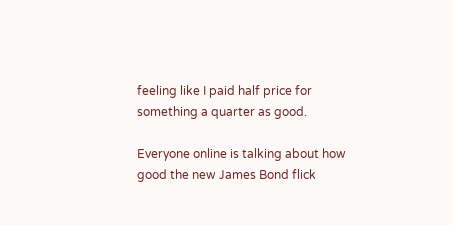feeling like I paid half price for something a quarter as good.

Everyone online is talking about how good the new James Bond flick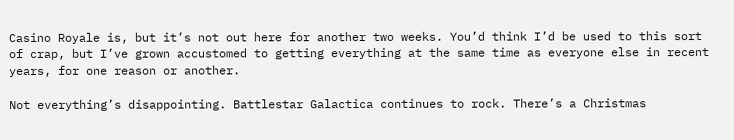Casino Royale is, but it’s not out here for another two weeks. You’d think I’d be used to this sort of crap, but I’ve grown accustomed to getting everything at the same time as everyone else in recent years, for one reason or another.

Not everything’s disappointing. Battlestar Galactica continues to rock. There’s a Christmas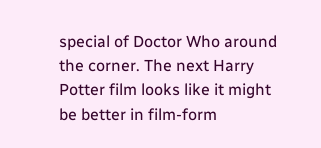special of Doctor Who around the corner. The next Harry Potter film looks like it might be better in film-form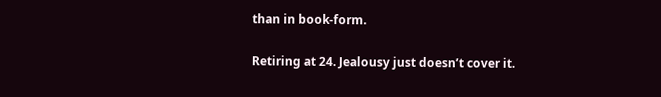than in book-form.

Retiring at 24. Jealousy just doesn’t cover it.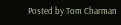Posted by Tom Charman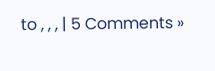to , , , | 5 Comments »